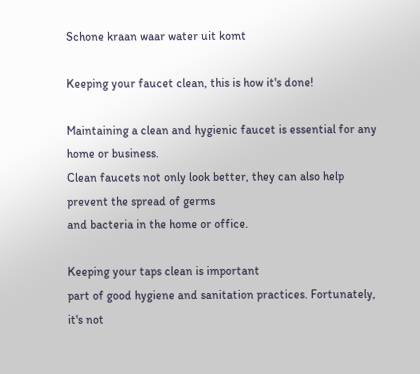Schone kraan waar water uit komt

Keeping your faucet clean, this is how it's done!

Maintaining a clean and hygienic faucet is essential for any home or business.
Clean faucets not only look better, they can also help prevent the spread of germs
and bacteria in the home or office.

Keeping your taps clean is important
part of good hygiene and sanitation practices. Fortunately, it's not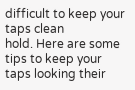difficult to keep your taps clean
hold. Here are some tips to keep your taps looking their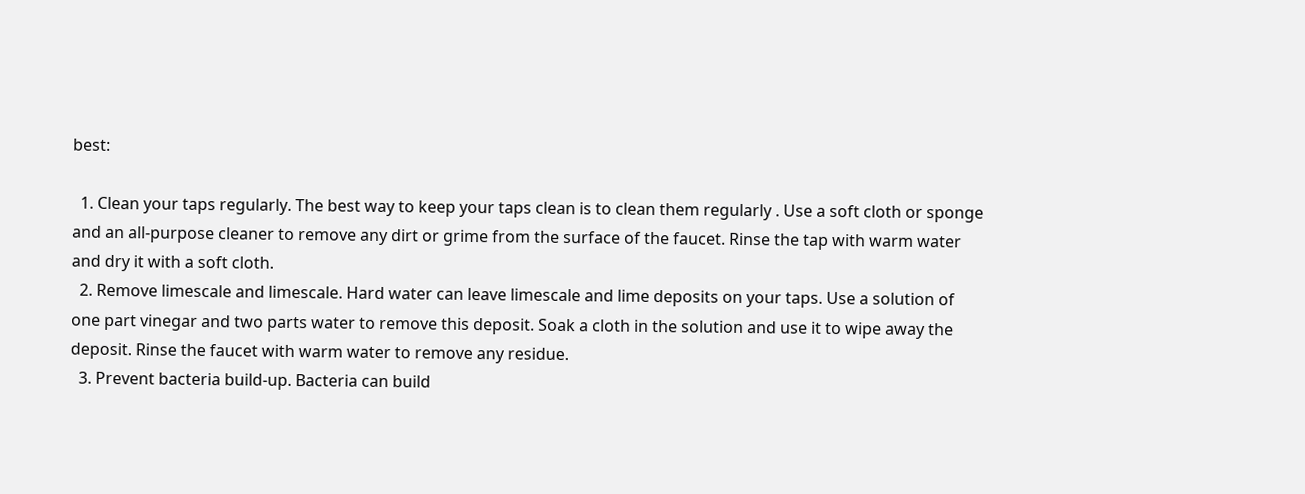best:

  1. Clean your taps regularly. The best way to keep your taps clean is to clean them regularly . Use a soft cloth or sponge and an all-purpose cleaner to remove any dirt or grime from the surface of the faucet. Rinse the tap with warm water and dry it with a soft cloth.
  2. Remove limescale and limescale. Hard water can leave limescale and lime deposits on your taps. Use a solution of one part vinegar and two parts water to remove this deposit. Soak a cloth in the solution and use it to wipe away the deposit. Rinse the faucet with warm water to remove any residue.
  3. Prevent bacteria build-up. Bacteria can build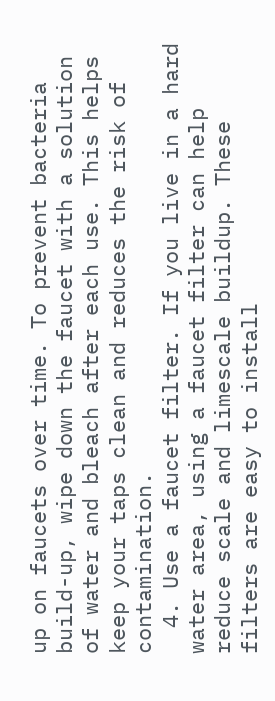up on faucets over time. To prevent bacteria build-up, wipe down the faucet with a solution of water and bleach after each use. This helps keep your taps clean and reduces the risk of contamination.
  4. Use a faucet filter. If you live in a hard water area, using a faucet filter can help reduce scale and limescale buildup. These filters are easy to install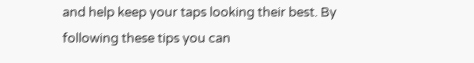and help keep your taps looking their best. By following these tips you can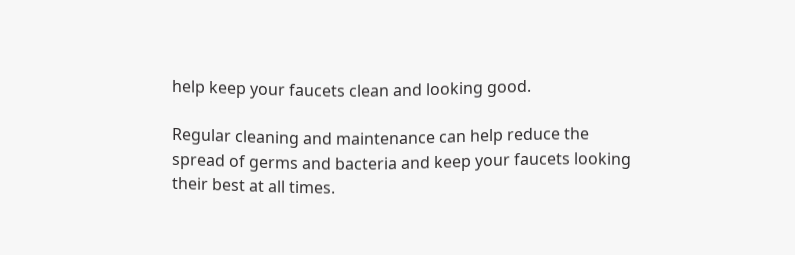help keep your faucets clean and looking good.

Regular cleaning and maintenance can help reduce the spread of germs and bacteria and keep your faucets looking their best at all times.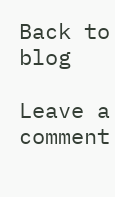Back to blog

Leave a comment